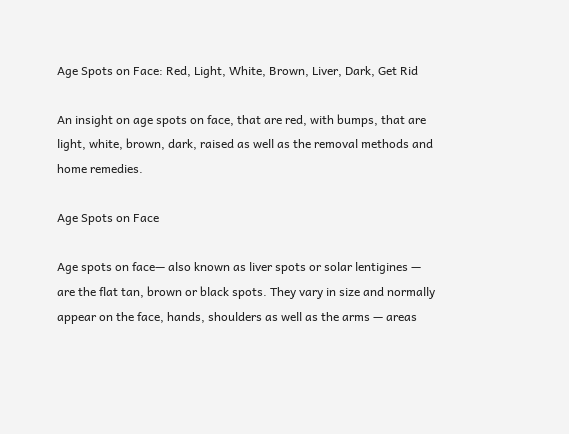Age Spots on Face: Red, Light, White, Brown, Liver, Dark, Get Rid

An insight on age spots on face, that are red, with bumps, that are light, white, brown, dark, raised as well as the removal methods and home remedies.

Age Spots on Face

Age spots on face— also known as liver spots or solar lentigines — are the flat tan, brown or black spots. They vary in size and normally appear on the face, hands, shoulders as well as the arms — areas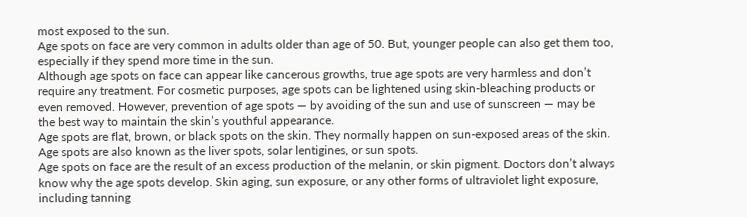most exposed to the sun.
Age spots on face are very common in adults older than age of 50. But, younger people can also get them too, especially if they spend more time in the sun.
Although age spots on face can appear like cancerous growths, true age spots are very harmless and don’t require any treatment. For cosmetic purposes, age spots can be lightened using skin-bleaching products or even removed. However, prevention of age spots — by avoiding of the sun and use of sunscreen — may be the best way to maintain the skin’s youthful appearance.
Age spots are flat, brown, or black spots on the skin. They normally happen on sun-exposed areas of the skin. Age spots are also known as the liver spots, solar lentigines, or sun spots.
Age spots on face are the result of an excess production of the melanin, or skin pigment. Doctors don’t always know why the age spots develop. Skin aging, sun exposure, or any other forms of ultraviolet light exposure, including tanning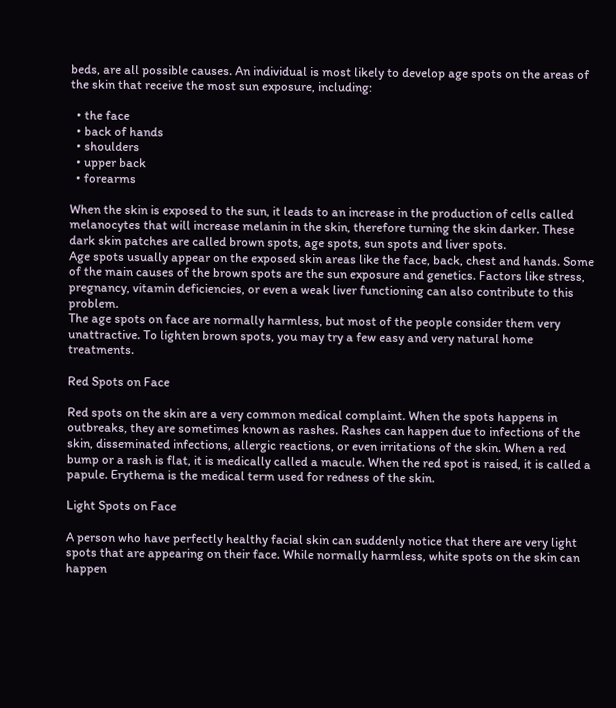beds, are all possible causes. An individual is most likely to develop age spots on the areas of the skin that receive the most sun exposure, including:

  • the face
  • back of hands
  • shoulders
  • upper back
  • forearms

When the skin is exposed to the sun, it leads to an increase in the production of cells called melanocytes that will increase melanin in the skin, therefore turning the skin darker. These dark skin patches are called brown spots, age spots, sun spots and liver spots.
Age spots usually appear on the exposed skin areas like the face, back, chest and hands. Some of the main causes of the brown spots are the sun exposure and genetics. Factors like stress, pregnancy, vitamin deficiencies, or even a weak liver functioning can also contribute to this problem.
The age spots on face are normally harmless, but most of the people consider them very unattractive. To lighten brown spots, you may try a few easy and very natural home treatments.

Red Spots on Face

Red spots on the skin are a very common medical complaint. When the spots happens in outbreaks, they are sometimes known as rashes. Rashes can happen due to infections of the skin, disseminated infections, allergic reactions, or even irritations of the skin. When a red bump or a rash is flat, it is medically called a macule. When the red spot is raised, it is called a papule. Erythema is the medical term used for redness of the skin.

Light Spots on Face

A person who have perfectly healthy facial skin can suddenly notice that there are very light spots that are appearing on their face. While normally harmless, white spots on the skin can happen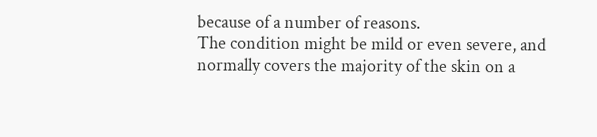because of a number of reasons.
The condition might be mild or even severe, and normally covers the majority of the skin on a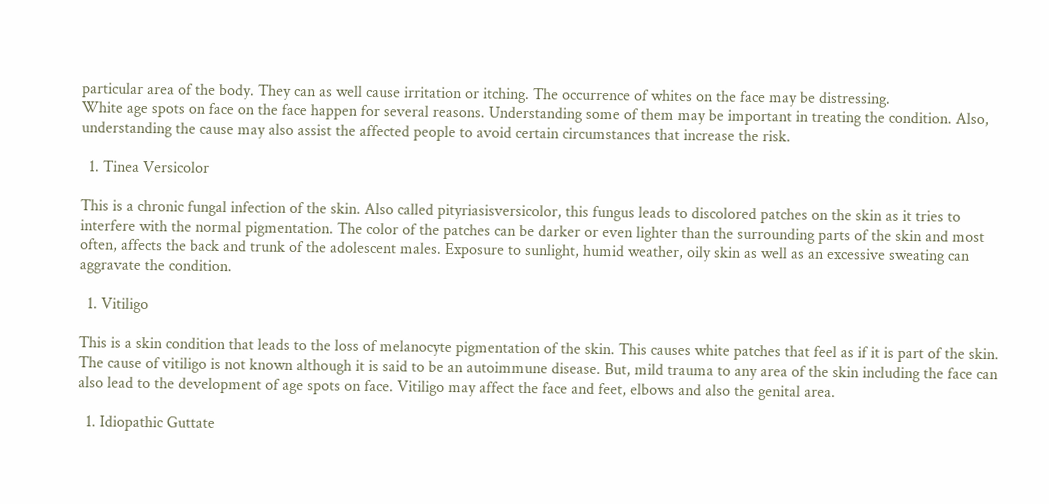particular area of the body. They can as well cause irritation or itching. The occurrence of whites on the face may be distressing.
White age spots on face on the face happen for several reasons. Understanding some of them may be important in treating the condition. Also, understanding the cause may also assist the affected people to avoid certain circumstances that increase the risk.

  1. Tinea Versicolor

This is a chronic fungal infection of the skin. Also called pityriasisversicolor, this fungus leads to discolored patches on the skin as it tries to interfere with the normal pigmentation. The color of the patches can be darker or even lighter than the surrounding parts of the skin and most often, affects the back and trunk of the adolescent males. Exposure to sunlight, humid weather, oily skin as well as an excessive sweating can aggravate the condition.

  1. Vitiligo

This is a skin condition that leads to the loss of melanocyte pigmentation of the skin. This causes white patches that feel as if it is part of the skin. The cause of vitiligo is not known although it is said to be an autoimmune disease. But, mild trauma to any area of the skin including the face can also lead to the development of age spots on face. Vitiligo may affect the face and feet, elbows and also the genital area.

  1. Idiopathic Guttate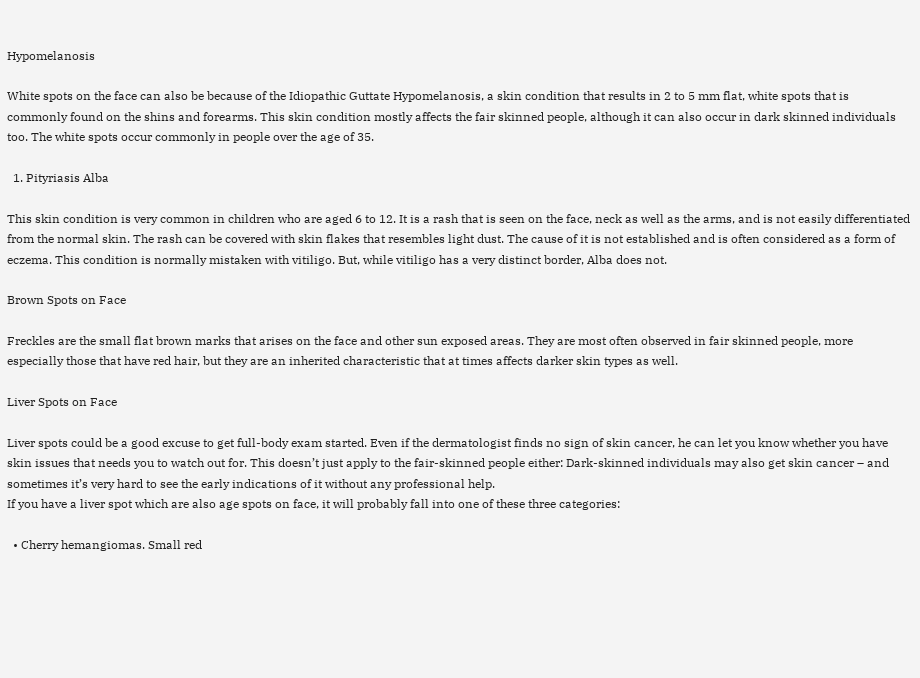Hypomelanosis

White spots on the face can also be because of the Idiopathic Guttate Hypomelanosis, a skin condition that results in 2 to 5 mm flat, white spots that is commonly found on the shins and forearms. This skin condition mostly affects the fair skinned people, although it can also occur in dark skinned individuals too. The white spots occur commonly in people over the age of 35.

  1. Pityriasis Alba

This skin condition is very common in children who are aged 6 to 12. It is a rash that is seen on the face, neck as well as the arms, and is not easily differentiated from the normal skin. The rash can be covered with skin flakes that resembles light dust. The cause of it is not established and is often considered as a form of eczema. This condition is normally mistaken with vitiligo. But, while vitiligo has a very distinct border, Alba does not.

Brown Spots on Face

Freckles are the small flat brown marks that arises on the face and other sun exposed areas. They are most often observed in fair skinned people, more especially those that have red hair, but they are an inherited characteristic that at times affects darker skin types as well.

Liver Spots on Face

Liver spots could be a good excuse to get full-body exam started. Even if the dermatologist finds no sign of skin cancer, he can let you know whether you have skin issues that needs you to watch out for. This doesn’t just apply to the fair-skinned people either: Dark-skinned individuals may also get skin cancer – and sometimes it’s very hard to see the early indications of it without any professional help.
If you have a liver spot which are also age spots on face, it will probably fall into one of these three categories:

  • Cherry hemangiomas. Small red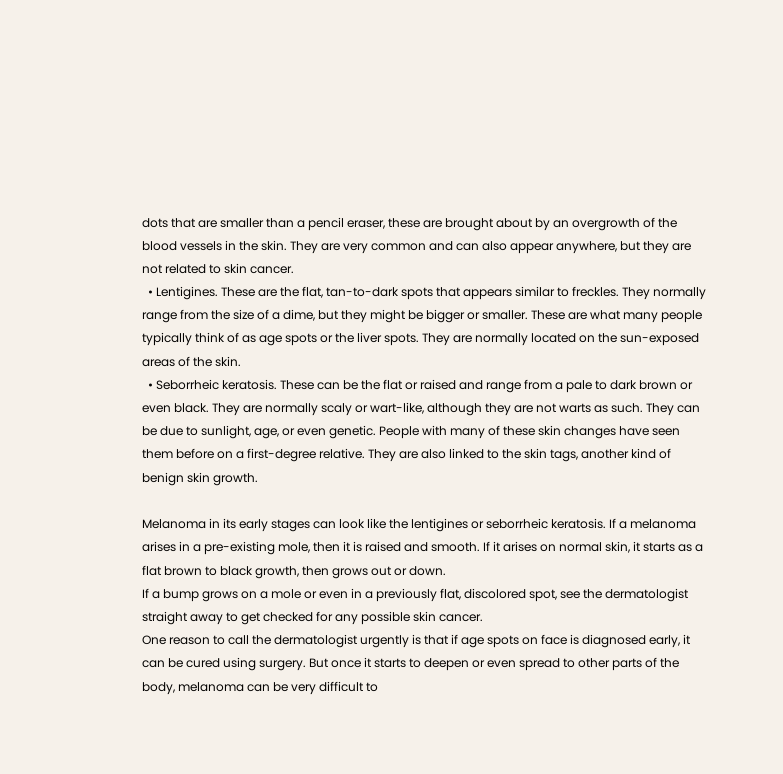dots that are smaller than a pencil eraser, these are brought about by an overgrowth of the blood vessels in the skin. They are very common and can also appear anywhere, but they are not related to skin cancer.
  • Lentigines. These are the flat, tan-to-dark spots that appears similar to freckles. They normally range from the size of a dime, but they might be bigger or smaller. These are what many people typically think of as age spots or the liver spots. They are normally located on the sun-exposed areas of the skin.
  • Seborrheic keratosis. These can be the flat or raised and range from a pale to dark brown or even black. They are normally scaly or wart-like, although they are not warts as such. They can be due to sunlight, age, or even genetic. People with many of these skin changes have seen them before on a first-degree relative. They are also linked to the skin tags, another kind of benign skin growth.

Melanoma in its early stages can look like the lentigines or seborrheic keratosis. If a melanoma arises in a pre-existing mole, then it is raised and smooth. If it arises on normal skin, it starts as a flat brown to black growth, then grows out or down.
If a bump grows on a mole or even in a previously flat, discolored spot, see the dermatologist straight away to get checked for any possible skin cancer.
One reason to call the dermatologist urgently is that if age spots on face is diagnosed early, it can be cured using surgery. But once it starts to deepen or even spread to other parts of the body, melanoma can be very difficult to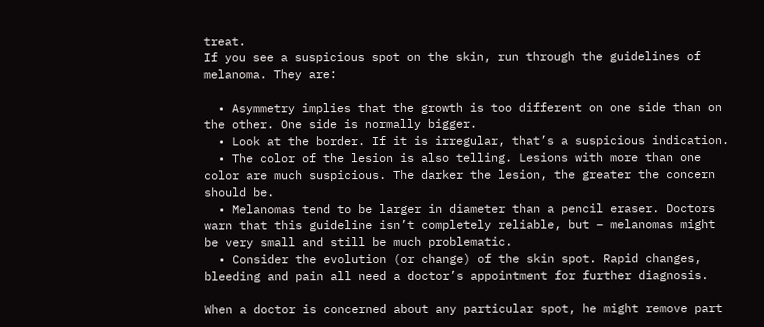treat.
If you see a suspicious spot on the skin, run through the guidelines of melanoma. They are:

  • Asymmetry implies that the growth is too different on one side than on the other. One side is normally bigger.
  • Look at the border. If it is irregular, that’s a suspicious indication.
  • The color of the lesion is also telling. Lesions with more than one color are much suspicious. The darker the lesion, the greater the concern should be.
  • Melanomas tend to be larger in diameter than a pencil eraser. Doctors warn that this guideline isn’t completely reliable, but – melanomas might be very small and still be much problematic.
  • Consider the evolution (or change) of the skin spot. Rapid changes, bleeding and pain all need a doctor’s appointment for further diagnosis.

When a doctor is concerned about any particular spot, he might remove part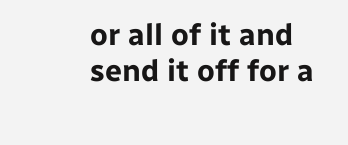or all of it and send it off for a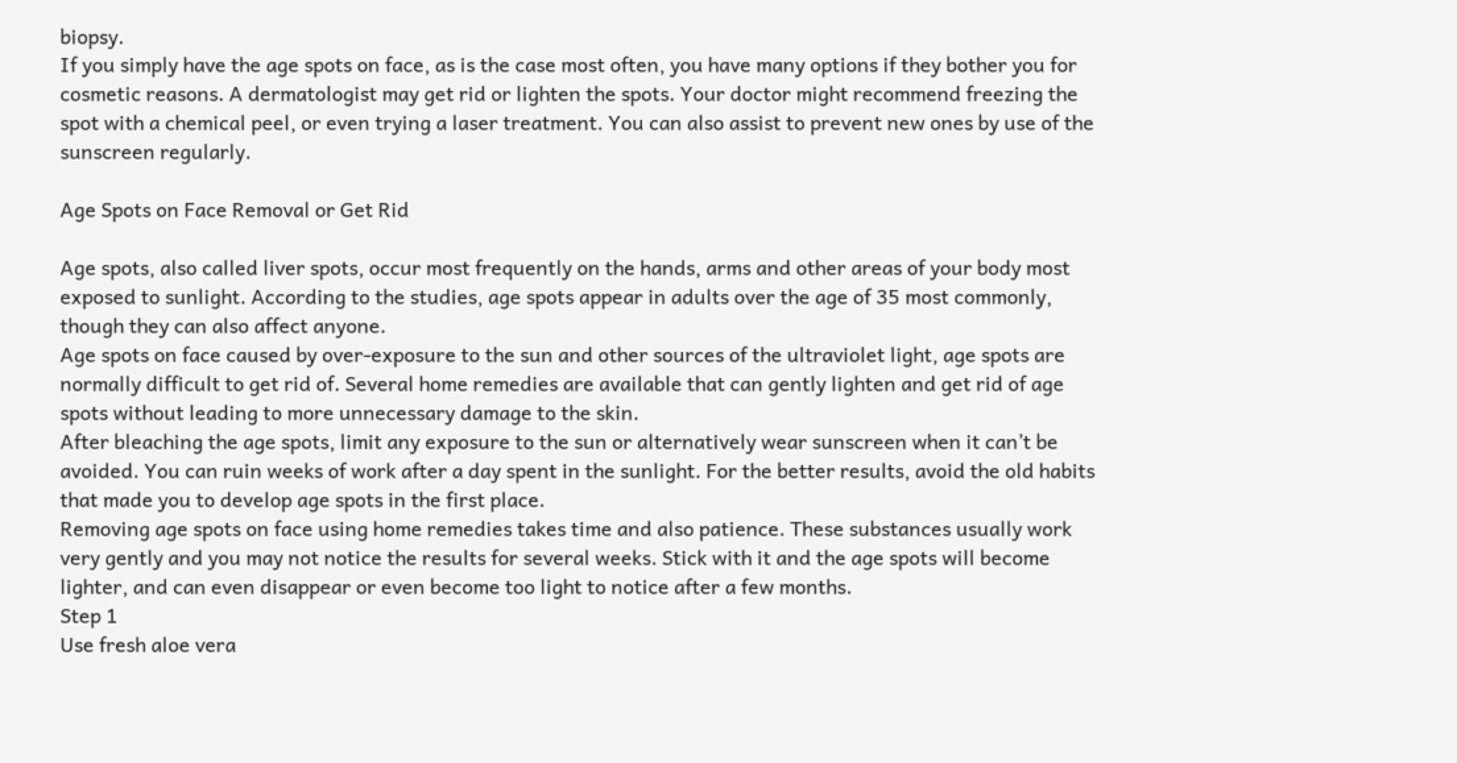biopsy.
If you simply have the age spots on face, as is the case most often, you have many options if they bother you for cosmetic reasons. A dermatologist may get rid or lighten the spots. Your doctor might recommend freezing the spot with a chemical peel, or even trying a laser treatment. You can also assist to prevent new ones by use of the sunscreen regularly.

Age Spots on Face Removal or Get Rid

Age spots, also called liver spots, occur most frequently on the hands, arms and other areas of your body most exposed to sunlight. According to the studies, age spots appear in adults over the age of 35 most commonly, though they can also affect anyone.
Age spots on face caused by over-exposure to the sun and other sources of the ultraviolet light, age spots are normally difficult to get rid of. Several home remedies are available that can gently lighten and get rid of age spots without leading to more unnecessary damage to the skin.
After bleaching the age spots, limit any exposure to the sun or alternatively wear sunscreen when it can’t be avoided. You can ruin weeks of work after a day spent in the sunlight. For the better results, avoid the old habits that made you to develop age spots in the first place.
Removing age spots on face using home remedies takes time and also patience. These substances usually work very gently and you may not notice the results for several weeks. Stick with it and the age spots will become lighter, and can even disappear or even become too light to notice after a few months.
Step 1
Use fresh aloe vera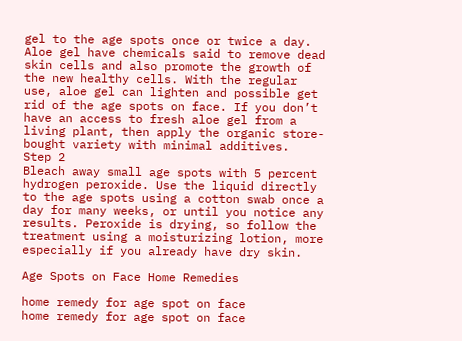gel to the age spots once or twice a day. Aloe gel have chemicals said to remove dead skin cells and also promote the growth of the new healthy cells. With the regular use, aloe gel can lighten and possible get rid of the age spots on face. If you don’t have an access to fresh aloe gel from a living plant, then apply the organic store-bought variety with minimal additives.
Step 2
Bleach away small age spots with 5 percent hydrogen peroxide. Use the liquid directly to the age spots using a cotton swab once a day for many weeks, or until you notice any results. Peroxide is drying, so follow the treatment using a moisturizing lotion, more especially if you already have dry skin.

Age Spots on Face Home Remedies

home remedy for age spot on face
home remedy for age spot on face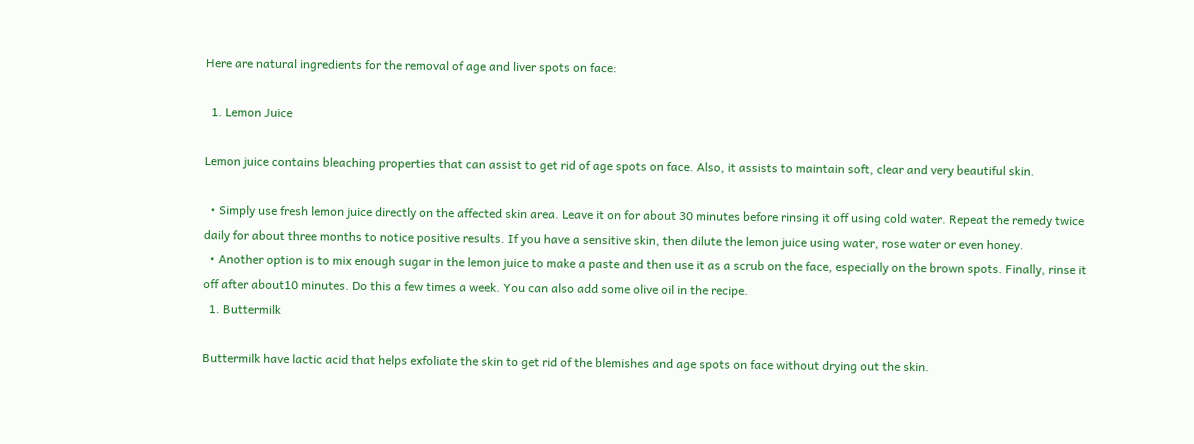Here are natural ingredients for the removal of age and liver spots on face:

  1. Lemon Juice

Lemon juice contains bleaching properties that can assist to get rid of age spots on face. Also, it assists to maintain soft, clear and very beautiful skin.

  • Simply use fresh lemon juice directly on the affected skin area. Leave it on for about 30 minutes before rinsing it off using cold water. Repeat the remedy twice daily for about three months to notice positive results. If you have a sensitive skin, then dilute the lemon juice using water, rose water or even honey.
  • Another option is to mix enough sugar in the lemon juice to make a paste and then use it as a scrub on the face, especially on the brown spots. Finally, rinse it off after about10 minutes. Do this a few times a week. You can also add some olive oil in the recipe.
  1. Buttermilk

Buttermilk have lactic acid that helps exfoliate the skin to get rid of the blemishes and age spots on face without drying out the skin.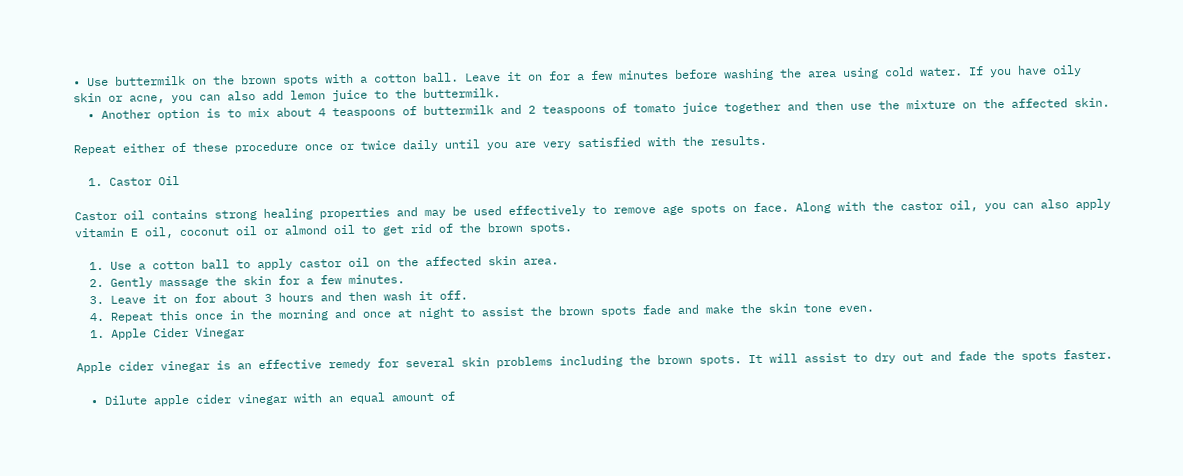• Use buttermilk on the brown spots with a cotton ball. Leave it on for a few minutes before washing the area using cold water. If you have oily skin or acne, you can also add lemon juice to the buttermilk.
  • Another option is to mix about 4 teaspoons of buttermilk and 2 teaspoons of tomato juice together and then use the mixture on the affected skin.

Repeat either of these procedure once or twice daily until you are very satisfied with the results.

  1. Castor Oil

Castor oil contains strong healing properties and may be used effectively to remove age spots on face. Along with the castor oil, you can also apply vitamin E oil, coconut oil or almond oil to get rid of the brown spots.

  1. Use a cotton ball to apply castor oil on the affected skin area.
  2. Gently massage the skin for a few minutes.
  3. Leave it on for about 3 hours and then wash it off.
  4. Repeat this once in the morning and once at night to assist the brown spots fade and make the skin tone even.
  1. Apple Cider Vinegar

Apple cider vinegar is an effective remedy for several skin problems including the brown spots. It will assist to dry out and fade the spots faster.

  • Dilute apple cider vinegar with an equal amount of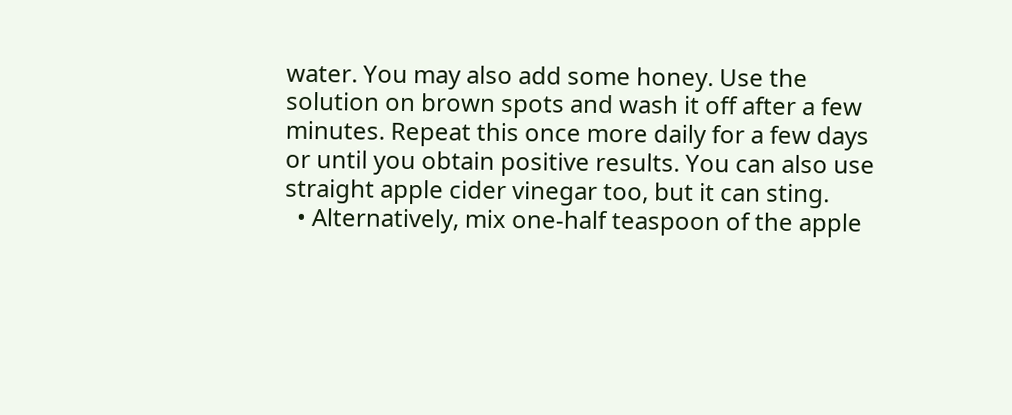water. You may also add some honey. Use the solution on brown spots and wash it off after a few minutes. Repeat this once more daily for a few days or until you obtain positive results. You can also use straight apple cider vinegar too, but it can sting.
  • Alternatively, mix one-half teaspoon of the apple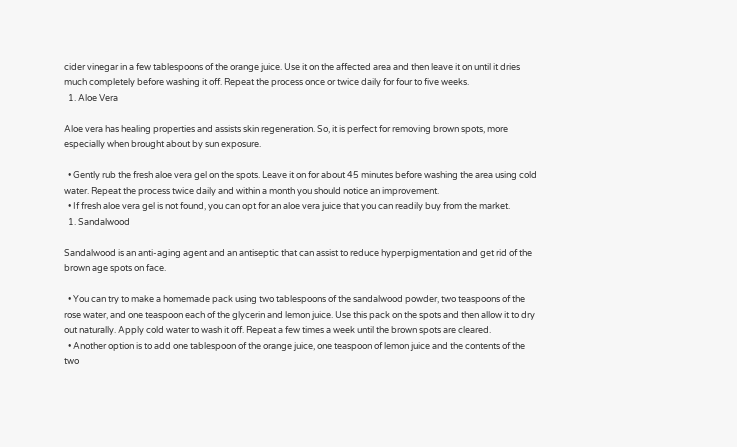cider vinegar in a few tablespoons of the orange juice. Use it on the affected area and then leave it on until it dries much completely before washing it off. Repeat the process once or twice daily for four to five weeks.
  1. Aloe Vera

Aloe vera has healing properties and assists skin regeneration. So, it is perfect for removing brown spots, more especially when brought about by sun exposure.

  • Gently rub the fresh aloe vera gel on the spots. Leave it on for about 45 minutes before washing the area using cold water. Repeat the process twice daily and within a month you should notice an improvement.
  • If fresh aloe vera gel is not found, you can opt for an aloe vera juice that you can readily buy from the market.
  1. Sandalwood

Sandalwood is an anti-aging agent and an antiseptic that can assist to reduce hyperpigmentation and get rid of the brown age spots on face.

  • You can try to make a homemade pack using two tablespoons of the sandalwood powder, two teaspoons of the rose water, and one teaspoon each of the glycerin and lemon juice. Use this pack on the spots and then allow it to dry out naturally. Apply cold water to wash it off. Repeat a few times a week until the brown spots are cleared.
  • Another option is to add one tablespoon of the orange juice, one teaspoon of lemon juice and the contents of the two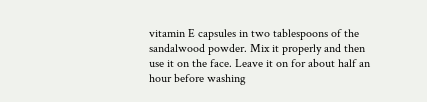vitamin E capsules in two tablespoons of the sandalwood powder. Mix it properly and then use it on the face. Leave it on for about half an hour before washing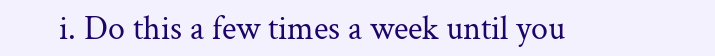i. Do this a few times a week until you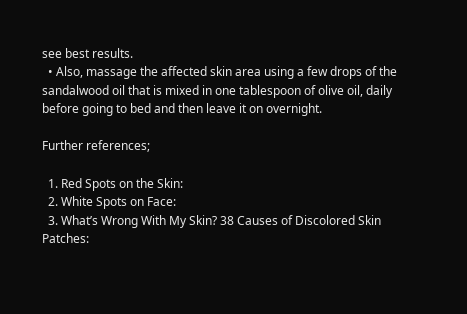see best results.
  • Also, massage the affected skin area using a few drops of the sandalwood oil that is mixed in one tablespoon of olive oil, daily before going to bed and then leave it on overnight.

Further references;

  1. Red Spots on the Skin:
  2. White Spots on Face:
  3. What’s Wrong With My Skin? 38 Causes of Discolored Skin Patches: